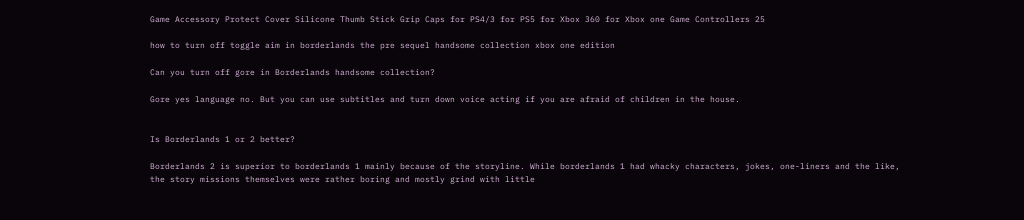Game Accessory Protect Cover Silicone Thumb Stick Grip Caps for PS4/3 for PS5 for Xbox 360 for Xbox one Game Controllers 25

how to turn off toggle aim in borderlands the pre sequel handsome collection xbox one edition

Can you turn off gore in Borderlands handsome collection?

Gore yes language no. But you can use subtitles and turn down voice acting if you are afraid of children in the house.


Is Borderlands 1 or 2 better?

Borderlands 2 is superior to borderlands 1 mainly because of the storyline. While borderlands 1 had whacky characters, jokes, one-liners and the like, the story missions themselves were rather boring and mostly grind with little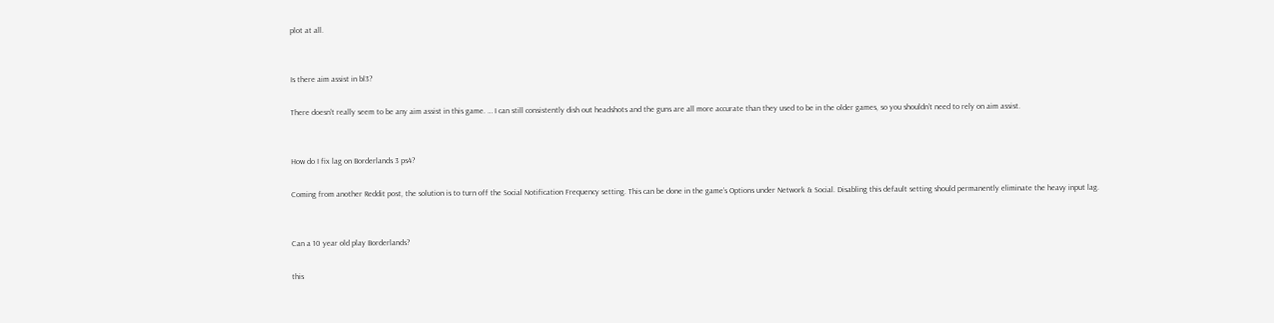plot at all.


Is there aim assist in bl3?

There doesn’t really seem to be any aim assist in this game. … I can still consistently dish out headshots and the guns are all more accurate than they used to be in the older games, so you shouldn’t need to rely on aim assist.


How do I fix lag on Borderlands 3 ps4?

Coming from another Reddit post, the solution is to turn off the Social Notification Frequency setting. This can be done in the game’s Options under Network & Social. Disabling this default setting should permanently eliminate the heavy input lag.


Can a 10 year old play Borderlands?

this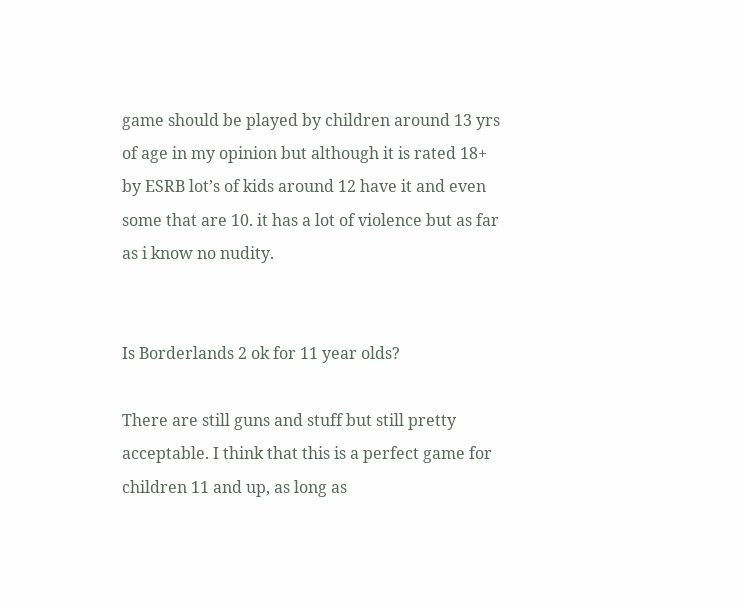game should be played by children around 13 yrs of age in my opinion but although it is rated 18+ by ESRB lot’s of kids around 12 have it and even some that are 10. it has a lot of violence but as far as i know no nudity.


Is Borderlands 2 ok for 11 year olds?

There are still guns and stuff but still pretty acceptable. I think that this is a perfect game for children 11 and up, as long as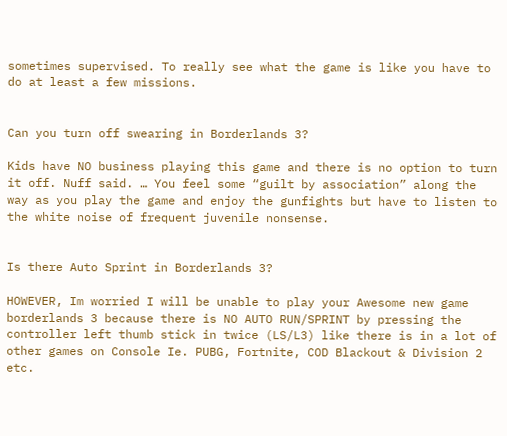sometimes supervised. To really see what the game is like you have to do at least a few missions.


Can you turn off swearing in Borderlands 3?

Kids have NO business playing this game and there is no option to turn it off. Nuff said. … You feel some “guilt by association” along the way as you play the game and enjoy the gunfights but have to listen to the white noise of frequent juvenile nonsense.


Is there Auto Sprint in Borderlands 3?

HOWEVER, Im worried I will be unable to play your Awesome new game borderlands 3 because there is NO AUTO RUN/SPRINT by pressing the controller left thumb stick in twice (LS/L3) like there is in a lot of other games on Console Ie. PUBG, Fortnite, COD Blackout & Division 2 etc.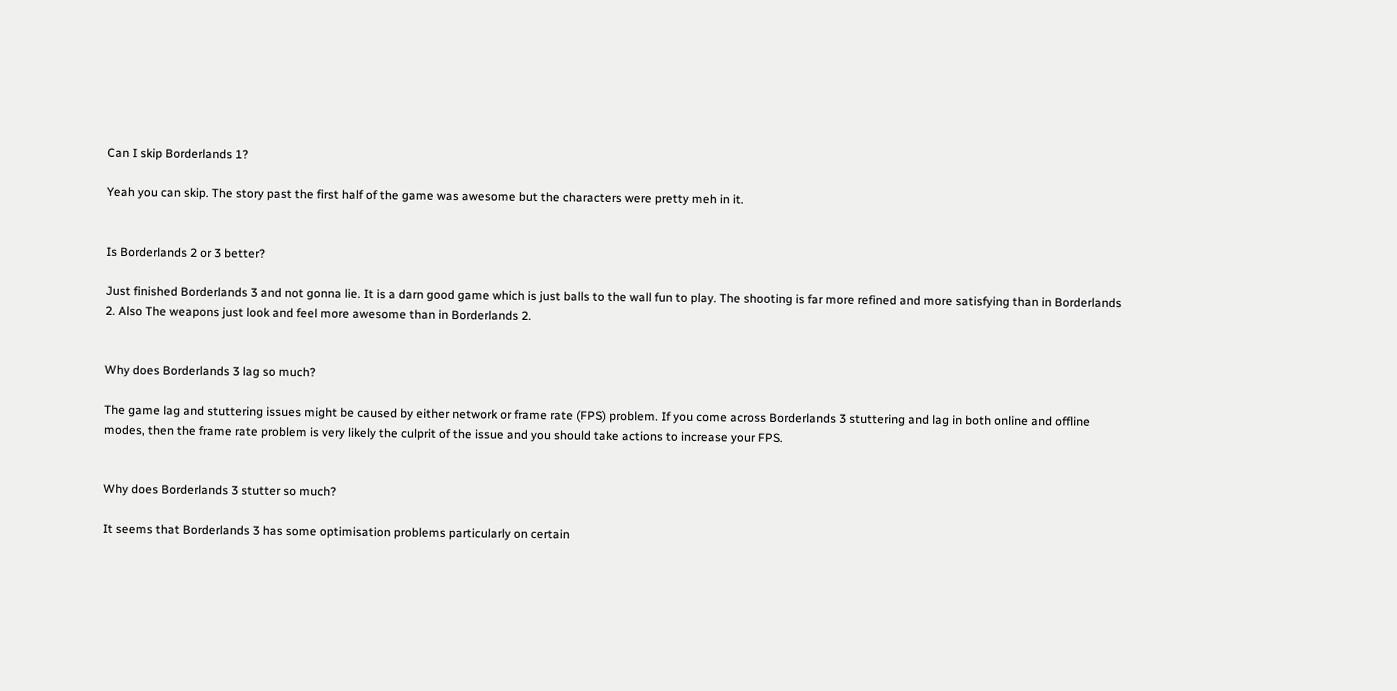Can I skip Borderlands 1?

Yeah you can skip. The story past the first half of the game was awesome but the characters were pretty meh in it.


Is Borderlands 2 or 3 better?

Just finished Borderlands 3 and not gonna lie. It is a darn good game which is just balls to the wall fun to play. The shooting is far more refined and more satisfying than in Borderlands 2. Also The weapons just look and feel more awesome than in Borderlands 2.


Why does Borderlands 3 lag so much?

The game lag and stuttering issues might be caused by either network or frame rate (FPS) problem. If you come across Borderlands 3 stuttering and lag in both online and offline modes, then the frame rate problem is very likely the culprit of the issue and you should take actions to increase your FPS.


Why does Borderlands 3 stutter so much?

It seems that Borderlands 3 has some optimisation problems particularly on certain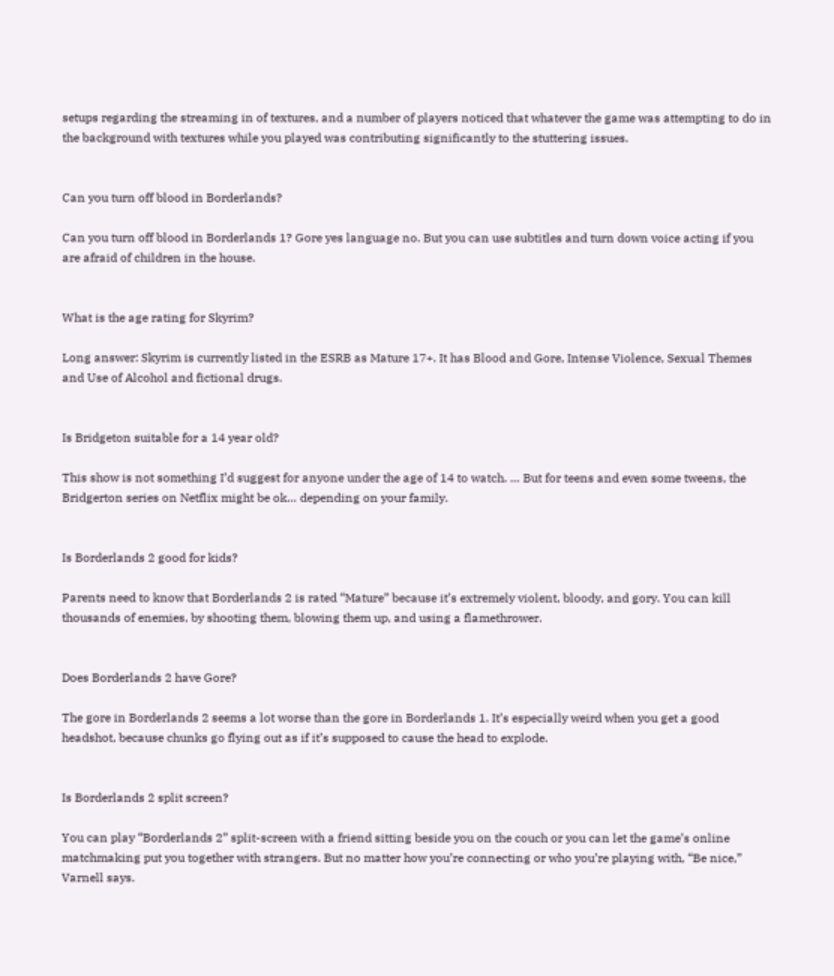setups regarding the streaming in of textures, and a number of players noticed that whatever the game was attempting to do in the background with textures while you played was contributing significantly to the stuttering issues.


Can you turn off blood in Borderlands?

Can you turn off blood in Borderlands 1? Gore yes language no. But you can use subtitles and turn down voice acting if you are afraid of children in the house.


What is the age rating for Skyrim?

Long answer: Skyrim is currently listed in the ESRB as Mature 17+. It has Blood and Gore, Intense Violence, Sexual Themes and Use of Alcohol and fictional drugs.


Is Bridgeton suitable for a 14 year old?

This show is not something I’d suggest for anyone under the age of 14 to watch. … But for teens and even some tweens, the Bridgerton series on Netflix might be ok… depending on your family.


Is Borderlands 2 good for kids?

Parents need to know that Borderlands 2 is rated “Mature” because it’s extremely violent, bloody, and gory. You can kill thousands of enemies, by shooting them, blowing them up, and using a flamethrower.


Does Borderlands 2 have Gore?

The gore in Borderlands 2 seems a lot worse than the gore in Borderlands 1. It’s especially weird when you get a good headshot, because chunks go flying out as if it’s supposed to cause the head to explode.


Is Borderlands 2 split screen?

You can play “Borderlands 2” split-screen with a friend sitting beside you on the couch or you can let the game’s online matchmaking put you together with strangers. But no matter how you’re connecting or who you’re playing with, “Be nice,” Varnell says.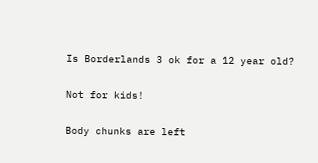Is Borderlands 3 ok for a 12 year old?

Not for kids!

Body chunks are left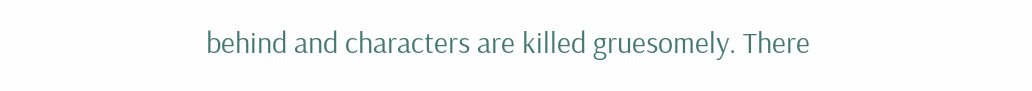behind and characters are killed gruesomely. There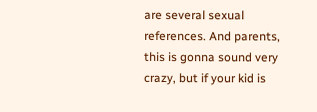are several sexual references. And parents, this is gonna sound very crazy, but if your kid is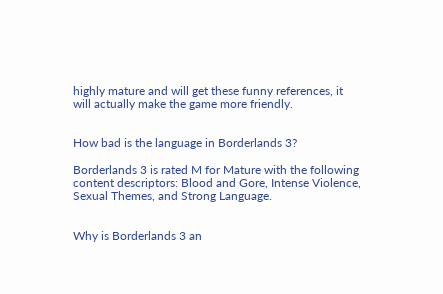highly mature and will get these funny references, it will actually make the game more friendly.


How bad is the language in Borderlands 3?

Borderlands 3 is rated M for Mature with the following content descriptors: Blood and Gore, Intense Violence, Sexual Themes, and Strong Language.


Why is Borderlands 3 an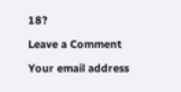18?

Leave a Comment

Your email address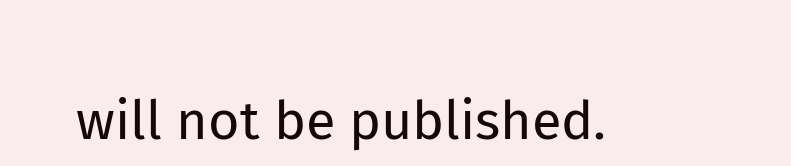will not be published.